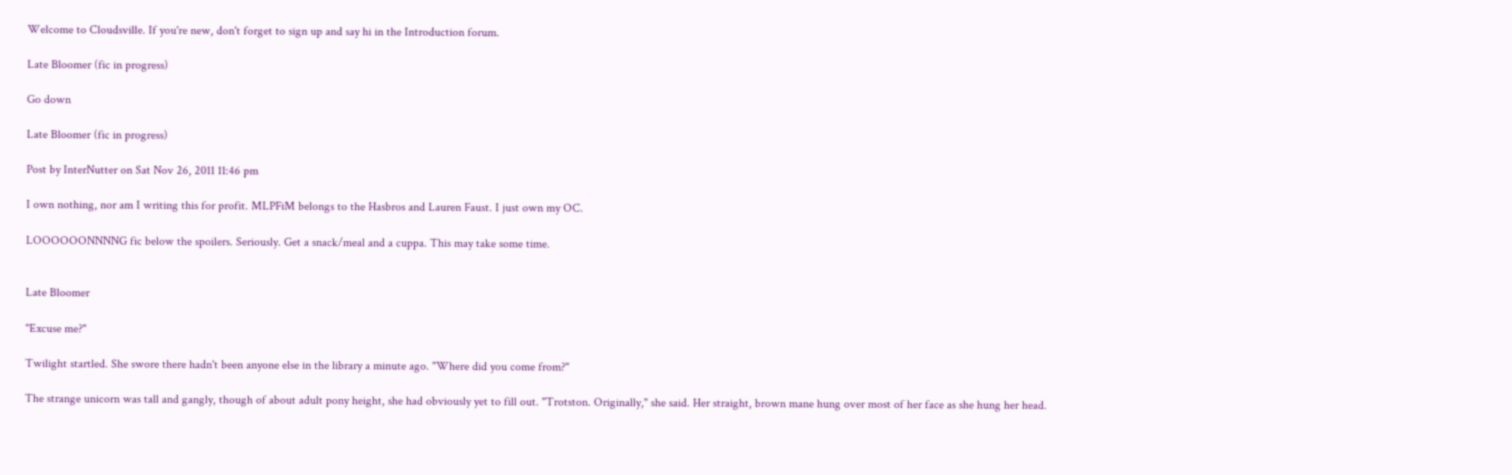Welcome to Cloudsville. If you're new, don't forget to sign up and say hi in the Introduction forum.

Late Bloomer (fic in progress)

Go down

Late Bloomer (fic in progress)

Post by InterNutter on Sat Nov 26, 2011 11:46 pm

I own nothing, nor am I writing this for profit. MLPFiM belongs to the Hasbros and Lauren Faust. I just own my OC.

LOOOOOONNNNG fic below the spoilers. Seriously. Get a snack/meal and a cuppa. This may take some time.


Late Bloomer

"Excuse me?"

Twilight startled. She swore there hadn't been anyone else in the library a minute ago. "Where did you come from?"

The strange unicorn was tall and gangly, though of about adult pony height, she had obviously yet to fill out. "Trotston. Originally," she said. Her straight, brown mane hung over most of her face as she hung her head.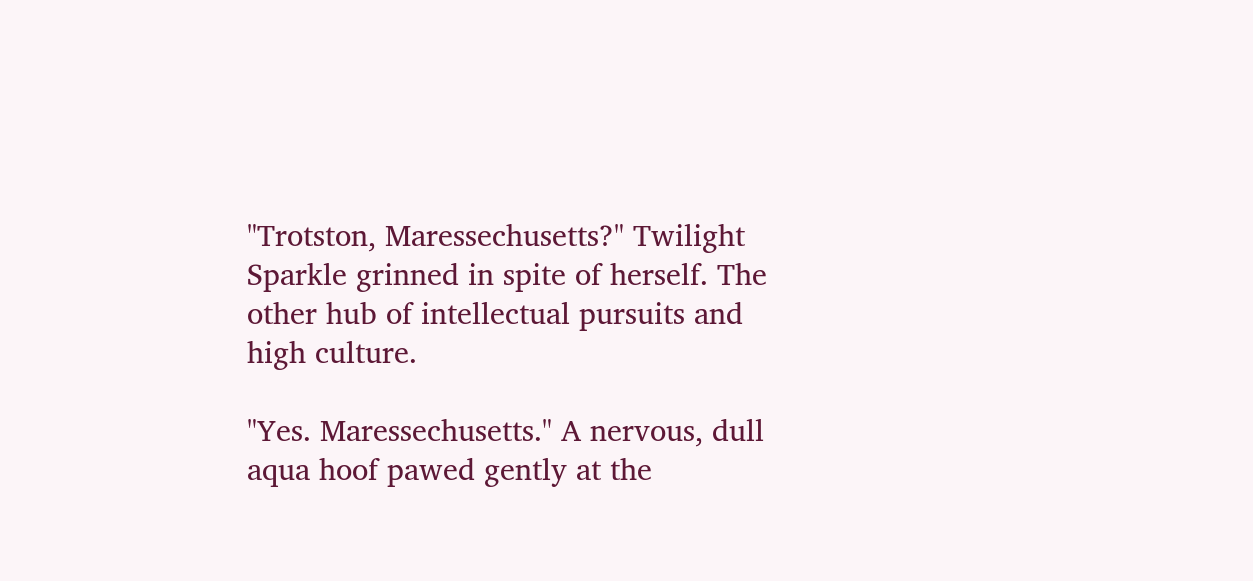"Trotston, Maressechusetts?" Twilight Sparkle grinned in spite of herself. The other hub of intellectual pursuits and high culture.

"Yes. Maressechusetts." A nervous, dull aqua hoof pawed gently at the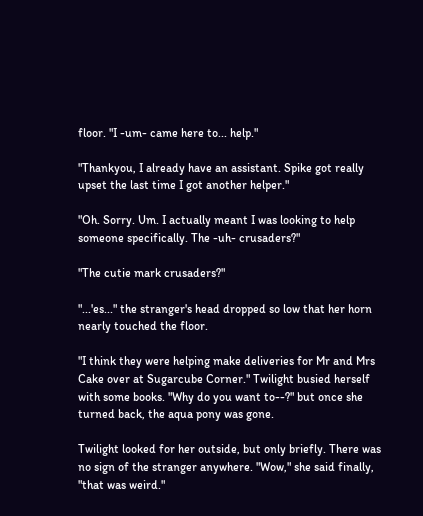floor. "I -um- came here to... help."

"Thankyou, I already have an assistant. Spike got really upset the last time I got another helper."

"Oh. Sorry. Um. I actually meant I was looking to help someone specifically. The -uh- crusaders?"

"The cutie mark crusaders?"

"...'es..." the stranger's head dropped so low that her horn nearly touched the floor.

"I think they were helping make deliveries for Mr and Mrs Cake over at Sugarcube Corner." Twilight busied herself with some books. "Why do you want to--?" but once she turned back, the aqua pony was gone.

Twilight looked for her outside, but only briefly. There was no sign of the stranger anywhere. "Wow," she said finally, "that was weird."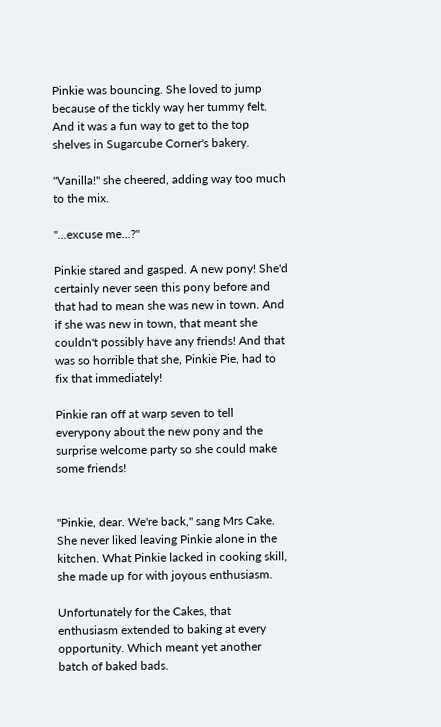Pinkie was bouncing. She loved to jump because of the tickly way her tummy felt. And it was a fun way to get to the top shelves in Sugarcube Corner's bakery.

"Vanilla!" she cheered, adding way too much to the mix.

"...excuse me...?"

Pinkie stared and gasped. A new pony! She'd certainly never seen this pony before and that had to mean she was new in town. And if she was new in town, that meant she couldn't possibly have any friends! And that was so horrible that she, Pinkie Pie, had to fix that immediately!

Pinkie ran off at warp seven to tell everypony about the new pony and the surprise welcome party so she could make some friends!


"Pinkie, dear. We're back," sang Mrs Cake. She never liked leaving Pinkie alone in the kitchen. What Pinkie lacked in cooking skill, she made up for with joyous enthusiasm.

Unfortunately for the Cakes, that enthusiasm extended to baking at every opportunity. Which meant yet another batch of baked bads.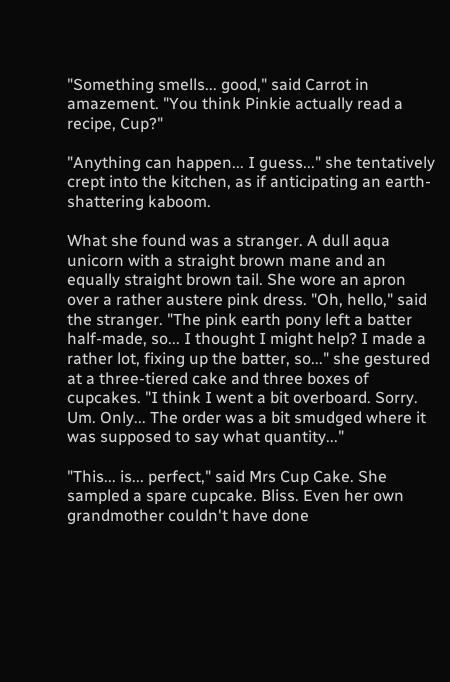"Something smells... good," said Carrot in amazement. "You think Pinkie actually read a recipe, Cup?"

"Anything can happen... I guess..." she tentatively crept into the kitchen, as if anticipating an earth-shattering kaboom.

What she found was a stranger. A dull aqua unicorn with a straight brown mane and an equally straight brown tail. She wore an apron over a rather austere pink dress. "Oh, hello," said the stranger. "The pink earth pony left a batter half-made, so... I thought I might help? I made a rather lot, fixing up the batter, so..." she gestured at a three-tiered cake and three boxes of cupcakes. "I think I went a bit overboard. Sorry. Um. Only... The order was a bit smudged where it was supposed to say what quantity..."

"This... is... perfect," said Mrs Cup Cake. She sampled a spare cupcake. Bliss. Even her own grandmother couldn't have done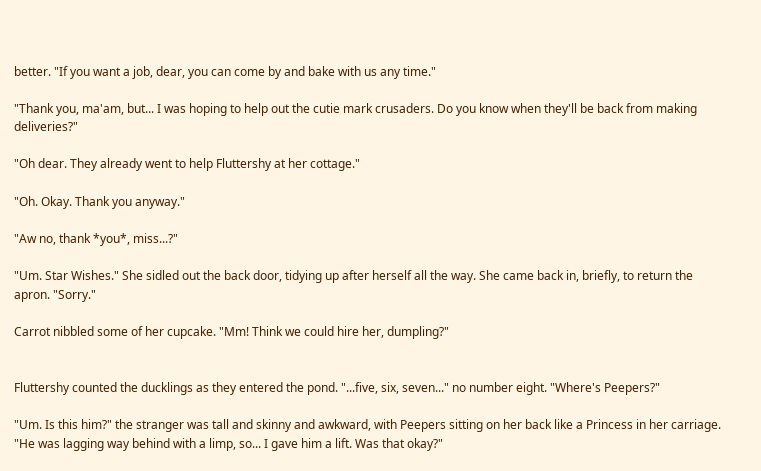better. "If you want a job, dear, you can come by and bake with us any time."

"Thank you, ma'am, but... I was hoping to help out the cutie mark crusaders. Do you know when they'll be back from making deliveries?"

"Oh dear. They already went to help Fluttershy at her cottage."

"Oh. Okay. Thank you anyway."

"Aw no, thank *you*, miss...?"

"Um. Star Wishes." She sidled out the back door, tidying up after herself all the way. She came back in, briefly, to return the apron. "Sorry."

Carrot nibbled some of her cupcake. "Mm! Think we could hire her, dumpling?"


Fluttershy counted the ducklings as they entered the pond. "...five, six, seven..." no number eight. "Where's Peepers?"

"Um. Is this him?" the stranger was tall and skinny and awkward, with Peepers sitting on her back like a Princess in her carriage. "He was lagging way behind with a limp, so... I gave him a lift. Was that okay?"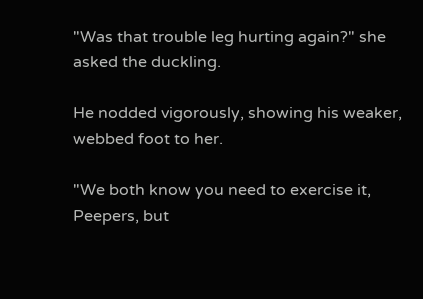"Was that trouble leg hurting again?" she asked the duckling.

He nodded vigorously, showing his weaker, webbed foot to her.

"We both know you need to exercise it, Peepers, but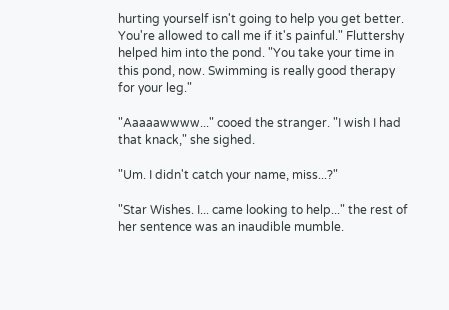hurting yourself isn't going to help you get better. You're allowed to call me if it's painful." Fluttershy helped him into the pond. "You take your time in this pond, now. Swimming is really good therapy for your leg."

"Aaaaawwww..." cooed the stranger. "I wish I had that knack," she sighed.

"Um. I didn't catch your name, miss...?"

"Star Wishes. I... came looking to help..." the rest of her sentence was an inaudible mumble.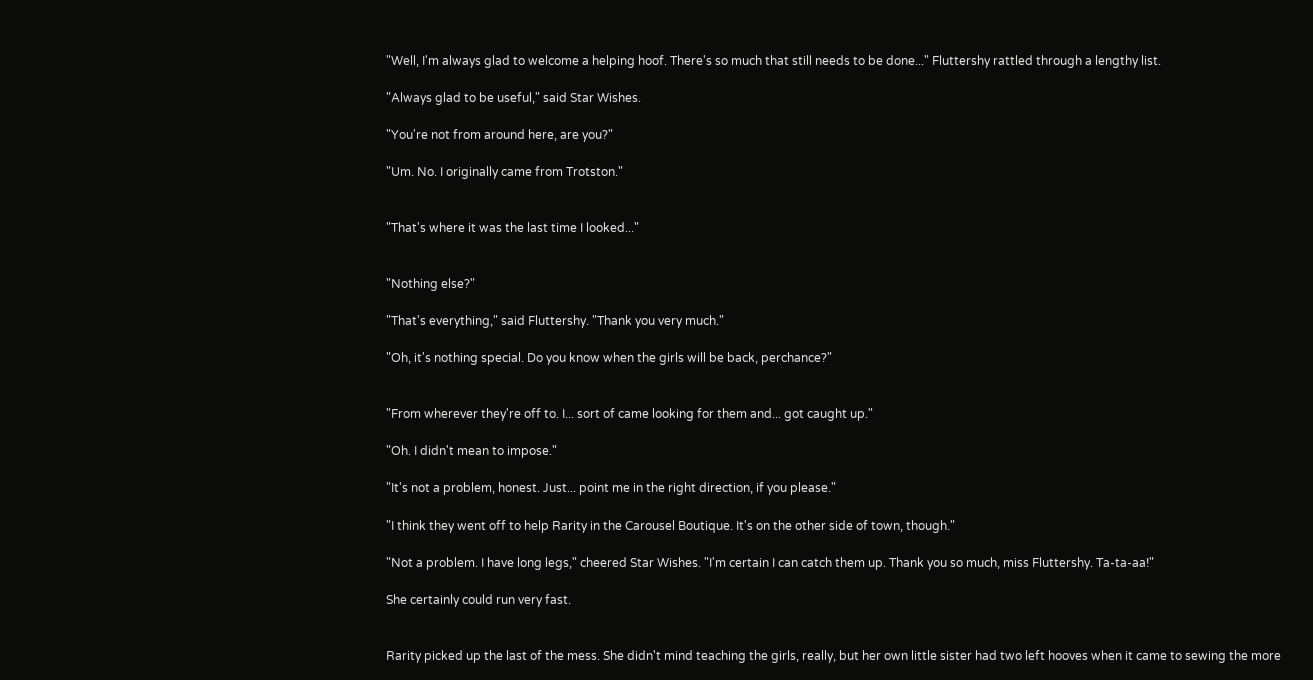"Well, I'm always glad to welcome a helping hoof. There's so much that still needs to be done..." Fluttershy rattled through a lengthy list.

"Always glad to be useful," said Star Wishes.

"You're not from around here, are you?"

"Um. No. I originally came from Trotston."


"That's where it was the last time I looked..."


"Nothing else?"

"That's everything," said Fluttershy. "Thank you very much."

"Oh, it's nothing special. Do you know when the girls will be back, perchance?"


"From wherever they're off to. I... sort of came looking for them and... got caught up."

"Oh. I didn't mean to impose."

"It's not a problem, honest. Just... point me in the right direction, if you please."

"I think they went off to help Rarity in the Carousel Boutique. It's on the other side of town, though."

"Not a problem. I have long legs," cheered Star Wishes. "I'm certain I can catch them up. Thank you so much, miss Fluttershy. Ta-ta-aa!"

She certainly could run very fast.


Rarity picked up the last of the mess. She didn't mind teaching the girls, really, but her own little sister had two left hooves when it came to sewing the more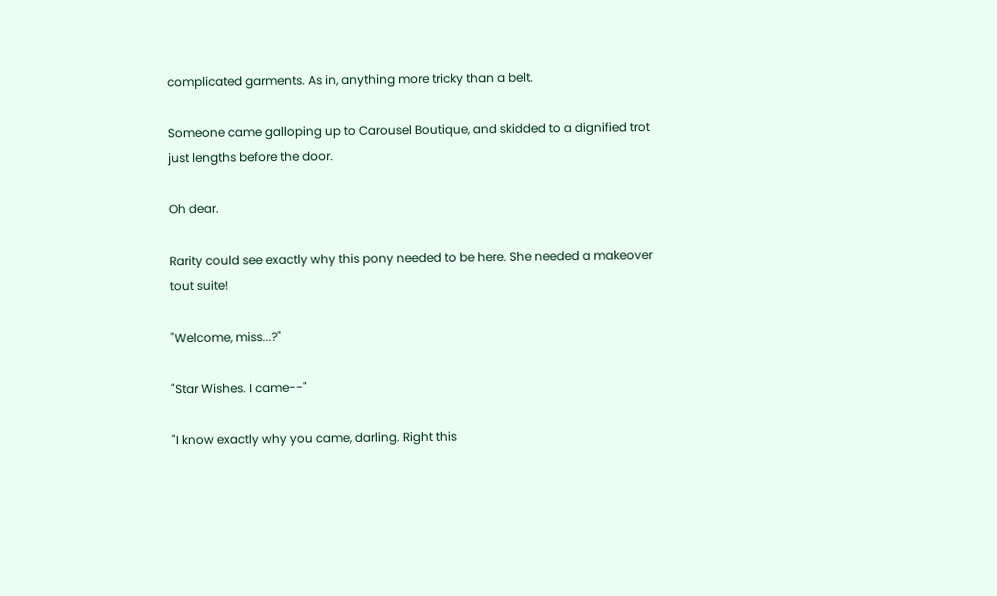complicated garments. As in, anything more tricky than a belt.

Someone came galloping up to Carousel Boutique, and skidded to a dignified trot just lengths before the door.

Oh dear.

Rarity could see exactly why this pony needed to be here. She needed a makeover tout suite!

"Welcome, miss...?"

"Star Wishes. I came--"

"I know exactly why you came, darling. Right this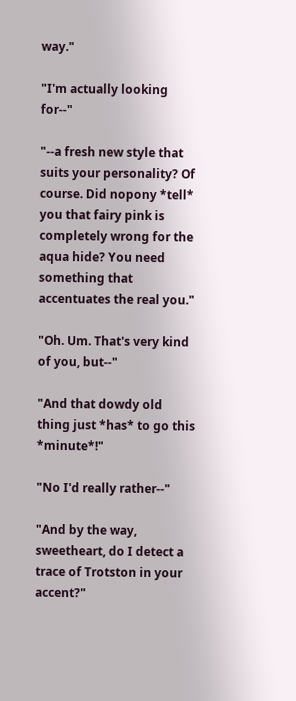way."

"I'm actually looking for--"

"--a fresh new style that suits your personality? Of course. Did nopony *tell* you that fairy pink is completely wrong for the aqua hide? You need something that accentuates the real you."

"Oh. Um. That's very kind of you, but--"

"And that dowdy old thing just *has* to go this *minute*!"

"No I'd really rather--"

"And by the way, sweetheart, do I detect a trace of Trotston in your accent?"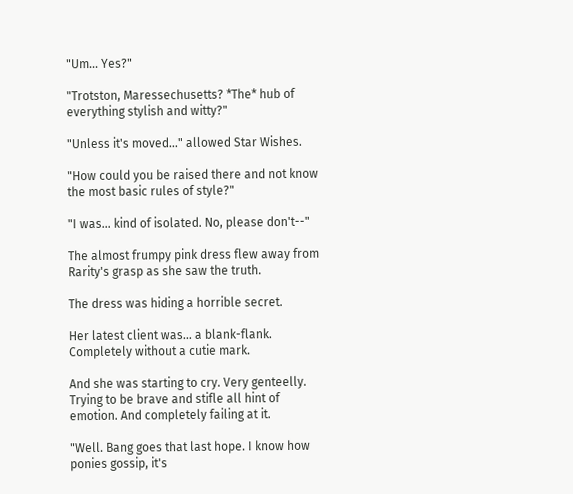"Um... Yes?"

"Trotston, Maressechusetts? *The* hub of everything stylish and witty?"

"Unless it's moved..." allowed Star Wishes.

"How could you be raised there and not know the most basic rules of style?"

"I was... kind of isolated. No, please don't--"

The almost frumpy pink dress flew away from Rarity's grasp as she saw the truth.

The dress was hiding a horrible secret.

Her latest client was... a blank-flank. Completely without a cutie mark.

And she was starting to cry. Very genteelly. Trying to be brave and stifle all hint of emotion. And completely failing at it.

"Well. Bang goes that last hope. I know how ponies gossip, it's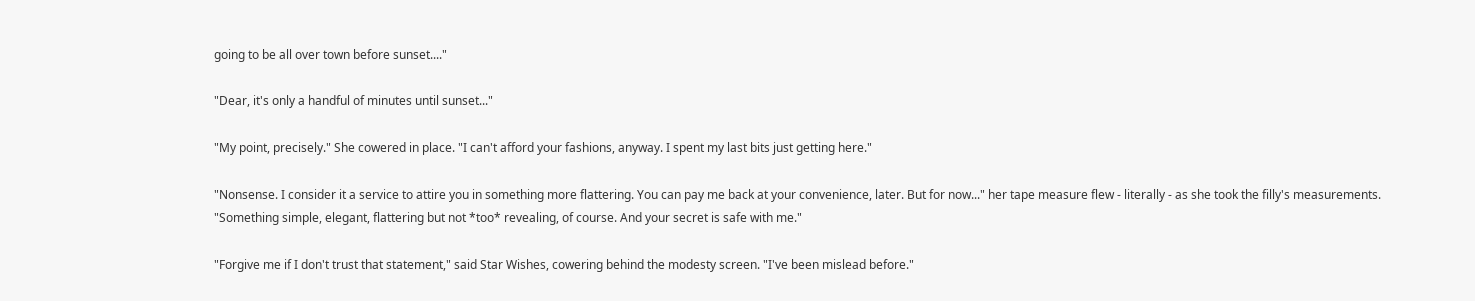going to be all over town before sunset...."

"Dear, it's only a handful of minutes until sunset..."

"My point, precisely." She cowered in place. "I can't afford your fashions, anyway. I spent my last bits just getting here."

"Nonsense. I consider it a service to attire you in something more flattering. You can pay me back at your convenience, later. But for now..." her tape measure flew - literally - as she took the filly's measurements. "Something simple, elegant, flattering but not *too* revealing, of course. And your secret is safe with me."

"Forgive me if I don't trust that statement," said Star Wishes, cowering behind the modesty screen. "I've been mislead before."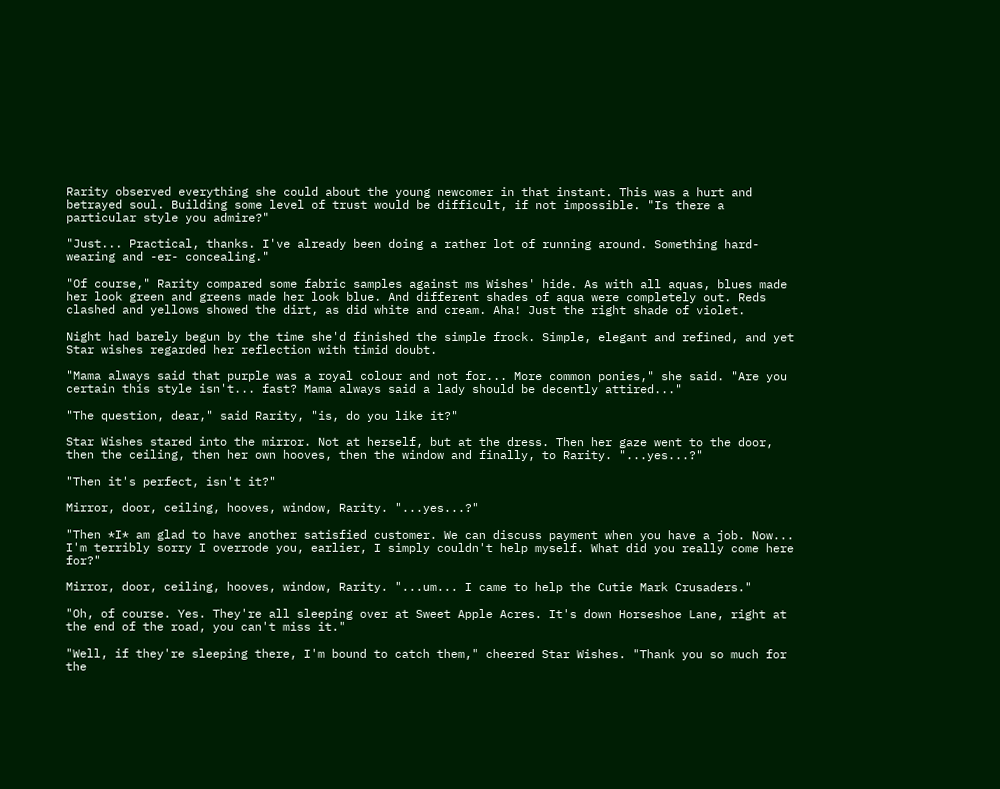Rarity observed everything she could about the young newcomer in that instant. This was a hurt and betrayed soul. Building some level of trust would be difficult, if not impossible. "Is there a particular style you admire?"

"Just... Practical, thanks. I've already been doing a rather lot of running around. Something hard-wearing and -er- concealing."

"Of course," Rarity compared some fabric samples against ms Wishes' hide. As with all aquas, blues made her look green and greens made her look blue. And different shades of aqua were completely out. Reds clashed and yellows showed the dirt, as did white and cream. Aha! Just the right shade of violet.

Night had barely begun by the time she'd finished the simple frock. Simple, elegant and refined, and yet Star wishes regarded her reflection with timid doubt.

"Mama always said that purple was a royal colour and not for... More common ponies," she said. "Are you certain this style isn't... fast? Mama always said a lady should be decently attired..."

"The question, dear," said Rarity, "is, do you like it?"

Star Wishes stared into the mirror. Not at herself, but at the dress. Then her gaze went to the door, then the ceiling, then her own hooves, then the window and finally, to Rarity. "...yes...?"

"Then it's perfect, isn't it?"

Mirror, door, ceiling, hooves, window, Rarity. "...yes...?"

"Then *I* am glad to have another satisfied customer. We can discuss payment when you have a job. Now... I'm terribly sorry I overrode you, earlier, I simply couldn't help myself. What did you really come here for?"

Mirror, door, ceiling, hooves, window, Rarity. "...um... I came to help the Cutie Mark Crusaders."

"Oh, of course. Yes. They're all sleeping over at Sweet Apple Acres. It's down Horseshoe Lane, right at the end of the road, you can't miss it."

"Well, if they're sleeping there, I'm bound to catch them," cheered Star Wishes. "Thank you so much for the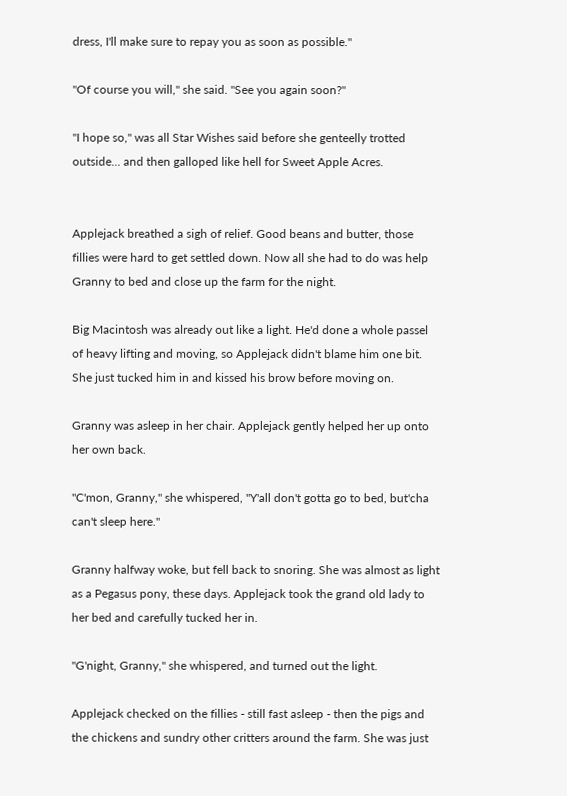dress, I'll make sure to repay you as soon as possible."

"Of course you will," she said. "See you again soon?"

"I hope so," was all Star Wishes said before she genteelly trotted outside... and then galloped like hell for Sweet Apple Acres.


Applejack breathed a sigh of relief. Good beans and butter, those fillies were hard to get settled down. Now all she had to do was help Granny to bed and close up the farm for the night.

Big Macintosh was already out like a light. He'd done a whole passel of heavy lifting and moving, so Applejack didn't blame him one bit. She just tucked him in and kissed his brow before moving on.

Granny was asleep in her chair. Applejack gently helped her up onto her own back.

"C'mon, Granny," she whispered, "Y'all don't gotta go to bed, but'cha can't sleep here."

Granny halfway woke, but fell back to snoring. She was almost as light as a Pegasus pony, these days. Applejack took the grand old lady to her bed and carefully tucked her in.

"G'night, Granny," she whispered, and turned out the light.

Applejack checked on the fillies - still fast asleep - then the pigs and the chickens and sundry other critters around the farm. She was just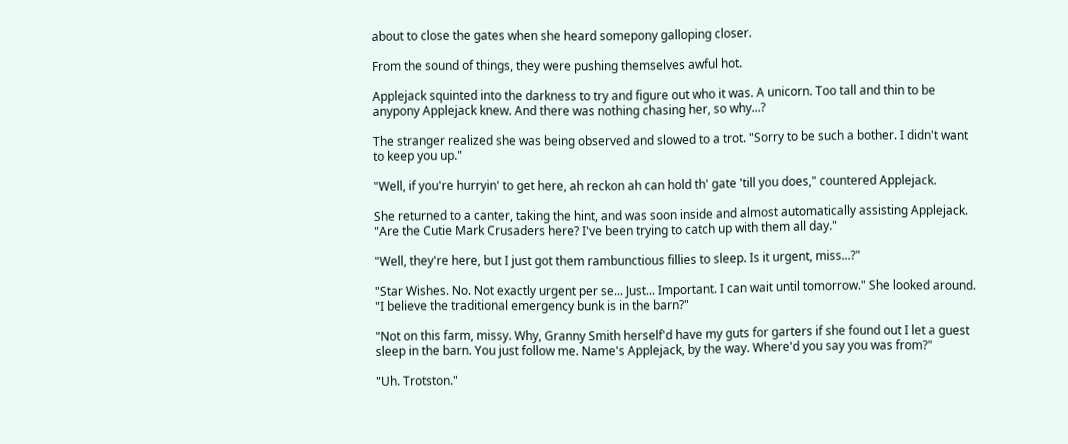about to close the gates when she heard somepony galloping closer.

From the sound of things, they were pushing themselves awful hot.

Applejack squinted into the darkness to try and figure out who it was. A unicorn. Too tall and thin to be anypony Applejack knew. And there was nothing chasing her, so why...?

The stranger realized she was being observed and slowed to a trot. "Sorry to be such a bother. I didn't want to keep you up."

"Well, if you're hurryin' to get here, ah reckon ah can hold th' gate 'till you does," countered Applejack.

She returned to a canter, taking the hint, and was soon inside and almost automatically assisting Applejack. "Are the Cutie Mark Crusaders here? I've been trying to catch up with them all day."

"Well, they're here, but I just got them rambunctious fillies to sleep. Is it urgent, miss...?"

"Star Wishes. No. Not exactly urgent per se... Just... Important. I can wait until tomorrow." She looked around. "I believe the traditional emergency bunk is in the barn?"

"Not on this farm, missy. Why, Granny Smith herself'd have my guts for garters if she found out I let a guest sleep in the barn. You just follow me. Name's Applejack, by the way. Where'd you say you was from?"

"Uh. Trotston."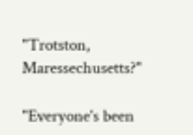"Trotston, Maressechusetts?"

"Everyone's been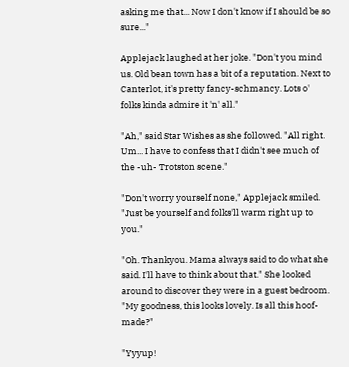asking me that... Now I don't know if I should be so sure..."

Applejack laughed at her joke. "Don't you mind us. Old bean town has a bit of a reputation. Next to Canterlot, it's pretty fancy-schmancy. Lots o' folks kinda admire it 'n' all."

"Ah," said Star Wishes as she followed. "All right. Um... I have to confess that I didn't see much of the -uh- Trotston scene."

"Don't worry yourself none," Applejack smiled. "Just be yourself and folks'll warm right up to you."

"Oh. Thankyou. Mama always said to do what she said. I'll have to think about that." She looked around to discover they were in a guest bedroom. "My goodness, this looks lovely. Is all this hoof-made?"

"Yyyup!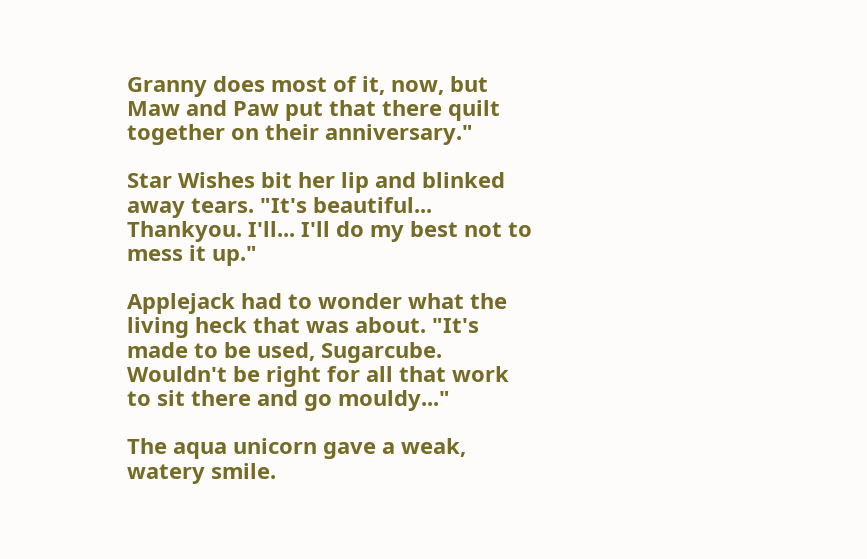Granny does most of it, now, but Maw and Paw put that there quilt together on their anniversary."

Star Wishes bit her lip and blinked away tears. "It's beautiful... Thankyou. I'll... I'll do my best not to mess it up."

Applejack had to wonder what the living heck that was about. "It's made to be used, Sugarcube. Wouldn't be right for all that work to sit there and go mouldy..."

The aqua unicorn gave a weak, watery smile.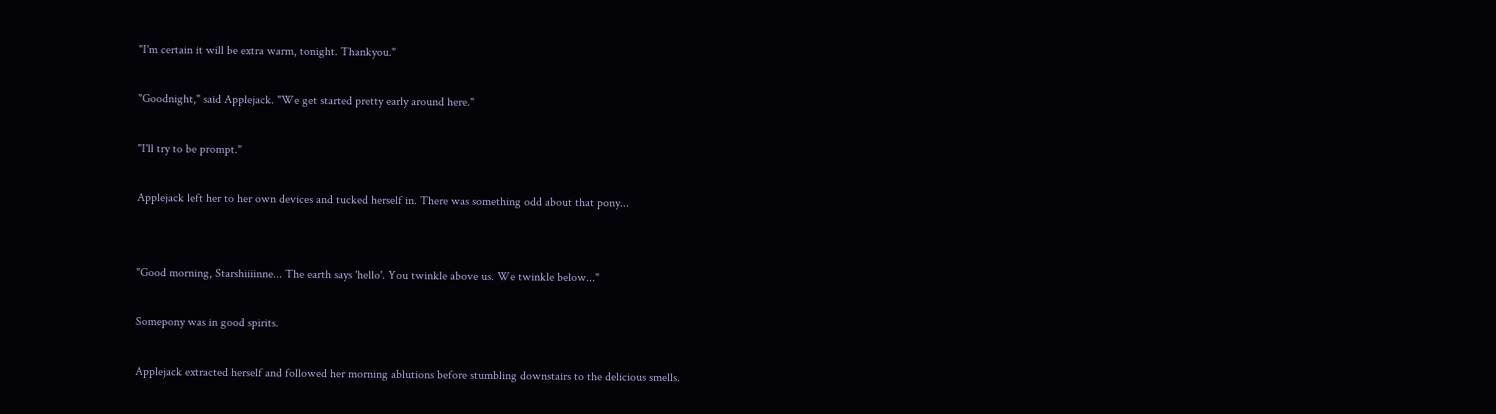"I'm certain it will be extra warm, tonight. Thankyou."

"Goodnight," said Applejack. "We get started pretty early around here."

"I'll try to be prompt."

Applejack left her to her own devices and tucked herself in. There was something odd about that pony...


"Good morning, Starshiiiinne... The earth says 'hello'. You twinkle above us. We twinkle below..."

Somepony was in good spirits.

Applejack extracted herself and followed her morning ablutions before stumbling downstairs to the delicious smells.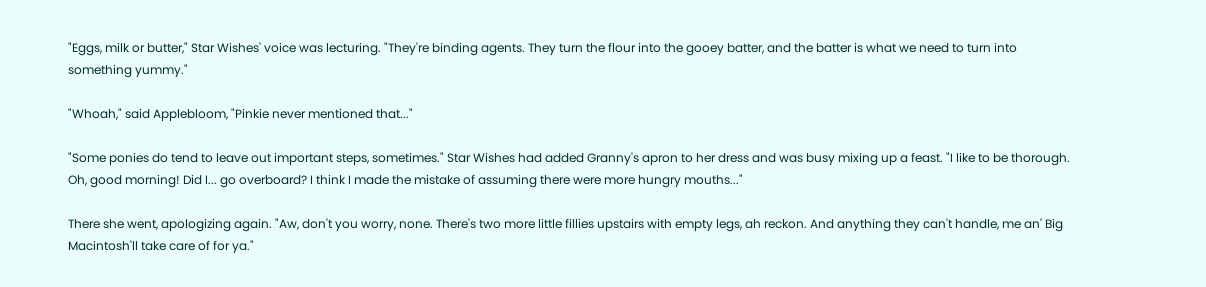"Eggs, milk or butter," Star Wishes' voice was lecturing. "They're binding agents. They turn the flour into the gooey batter, and the batter is what we need to turn into something yummy."

"Whoah," said Applebloom, "Pinkie never mentioned that..."

"Some ponies do tend to leave out important steps, sometimes." Star Wishes had added Granny's apron to her dress and was busy mixing up a feast. "I like to be thorough. Oh, good morning! Did I... go overboard? I think I made the mistake of assuming there were more hungry mouths..."

There she went, apologizing again. "Aw, don't you worry, none. There's two more little fillies upstairs with empty legs, ah reckon. And anything they can't handle, me an' Big Macintosh'll take care of for ya."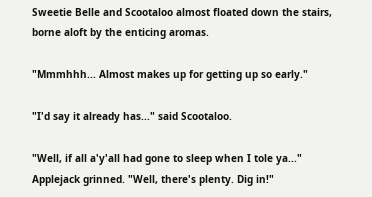Sweetie Belle and Scootaloo almost floated down the stairs, borne aloft by the enticing aromas.

"Mmmhhh... Almost makes up for getting up so early."

"I'd say it already has..." said Scootaloo.

"Well, if all a'y'all had gone to sleep when I tole ya..." Applejack grinned. "Well, there's plenty. Dig in!"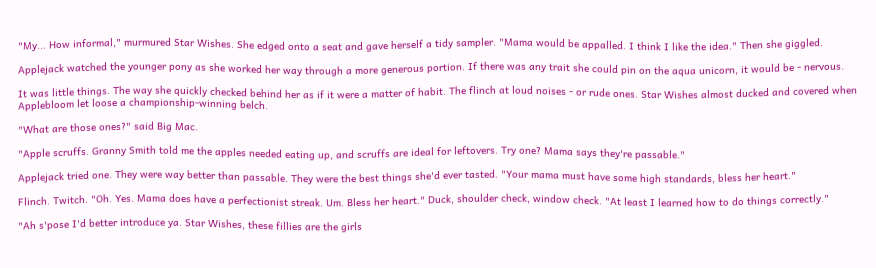"My... How informal," murmured Star Wishes. She edged onto a seat and gave herself a tidy sampler. "Mama would be appalled. I think I like the idea." Then she giggled.

Applejack watched the younger pony as she worked her way through a more generous portion. If there was any trait she could pin on the aqua unicorn, it would be - nervous.

It was little things. The way she quickly checked behind her as if it were a matter of habit. The flinch at loud noises - or rude ones. Star Wishes almost ducked and covered when Applebloom let loose a championship-winning belch.

"What are those ones?" said Big Mac.

"Apple scruffs. Granny Smith told me the apples needed eating up, and scruffs are ideal for leftovers. Try one? Mama says they're passable."

Applejack tried one. They were way better than passable. They were the best things she'd ever tasted. "Your mama must have some high standards, bless her heart."

Flinch. Twitch. "Oh. Yes. Mama does have a perfectionist streak. Um. Bless her heart." Duck, shoulder check, window check. "At least I learned how to do things correctly."

"Ah s'pose I'd better introduce ya. Star Wishes, these fillies are the girls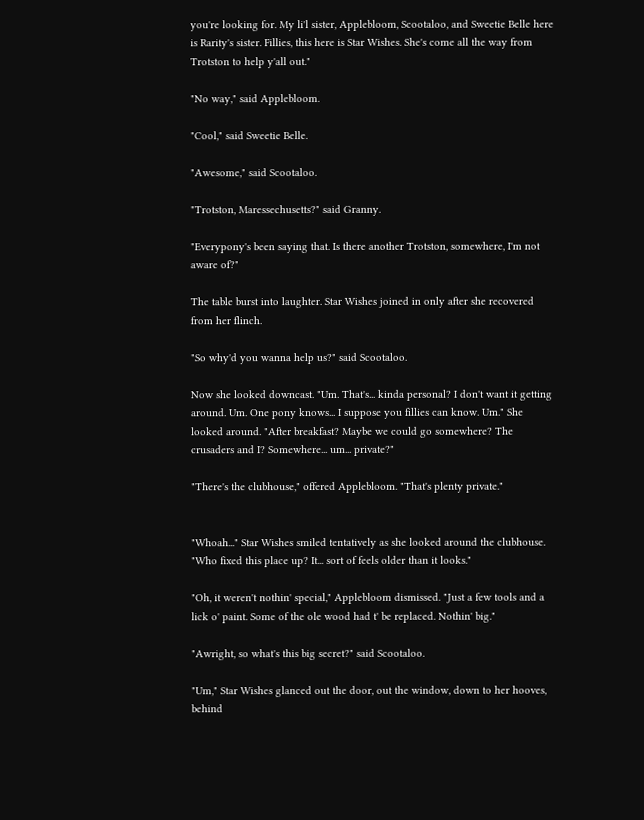you're looking for. My li'l sister, Applebloom, Scootaloo, and Sweetie Belle here is Rarity's sister. Fillies, this here is Star Wishes. She's come all the way from Trotston to help y'all out."

"No way," said Applebloom.

"Cool," said Sweetie Belle.

"Awesome," said Scootaloo.

"Trotston, Maressechusetts?" said Granny.

"Everypony's been saying that. Is there another Trotston, somewhere, I'm not aware of?"

The table burst into laughter. Star Wishes joined in only after she recovered from her flinch.

"So why'd you wanna help us?" said Scootaloo.

Now she looked downcast. "Um. That's... kinda personal? I don't want it getting around. Um. One pony knows... I suppose you fillies can know. Um." She looked around. "After breakfast? Maybe we could go somewhere? The crusaders and I? Somewhere... um... private?"

"There's the clubhouse," offered Applebloom. "That's plenty private."


"Whoah..." Star Wishes smiled tentatively as she looked around the clubhouse. "Who fixed this place up? It... sort of feels older than it looks."

"Oh, it weren't nothin' special," Applebloom dismissed. "Just a few tools and a lick o' paint. Some of the ole wood had t' be replaced. Nothin' big."

"Awright, so what's this big secret?" said Scootaloo.

"Um," Star Wishes glanced out the door, out the window, down to her hooves, behind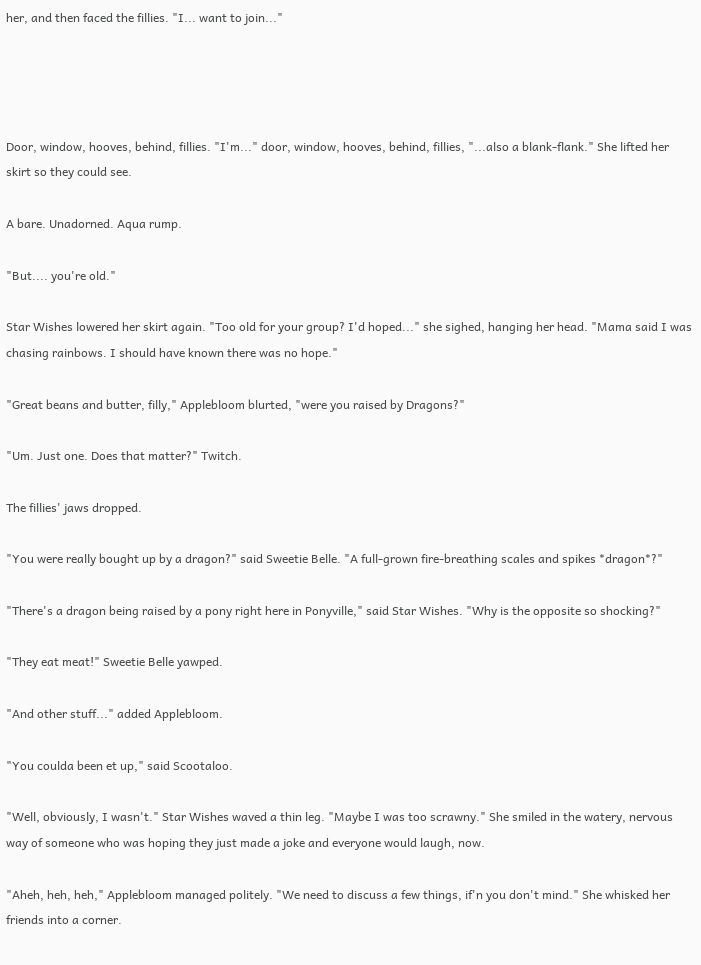her, and then faced the fillies. "I... want to join..."




Door, window, hooves, behind, fillies. "I'm..." door, window, hooves, behind, fillies, "...also a blank-flank." She lifted her skirt so they could see.

A bare. Unadorned. Aqua rump.

"But.... you're old."

Star Wishes lowered her skirt again. "Too old for your group? I'd hoped..." she sighed, hanging her head. "Mama said I was chasing rainbows. I should have known there was no hope."

"Great beans and butter, filly," Applebloom blurted, "were you raised by Dragons?"

"Um. Just one. Does that matter?" Twitch.

The fillies' jaws dropped.

"You were really bought up by a dragon?" said Sweetie Belle. "A full-grown fire-breathing scales and spikes *dragon*?"

"There's a dragon being raised by a pony right here in Ponyville," said Star Wishes. "Why is the opposite so shocking?"

"They eat meat!" Sweetie Belle yawped.

"And other stuff..." added Applebloom.

"You coulda been et up," said Scootaloo.

"Well, obviously, I wasn't." Star Wishes waved a thin leg. "Maybe I was too scrawny." She smiled in the watery, nervous way of someone who was hoping they just made a joke and everyone would laugh, now.

"Aheh, heh, heh," Applebloom managed politely. "We need to discuss a few things, if'n you don't mind." She whisked her friends into a corner.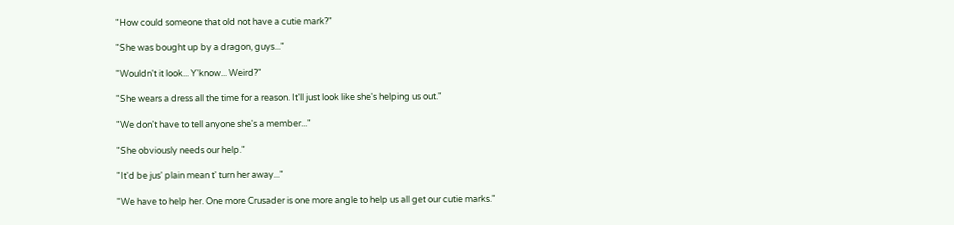"How could someone that old not have a cutie mark?"

"She was bought up by a dragon, guys..."

"Wouldn't it look... Y'know... Weird?"

"She wears a dress all the time for a reason. It'll just look like she's helping us out."

"We don't have to tell anyone she's a member..."

"She obviously needs our help."

"It'd be jus' plain mean t' turn her away..."

"We have to help her. One more Crusader is one more angle to help us all get our cutie marks."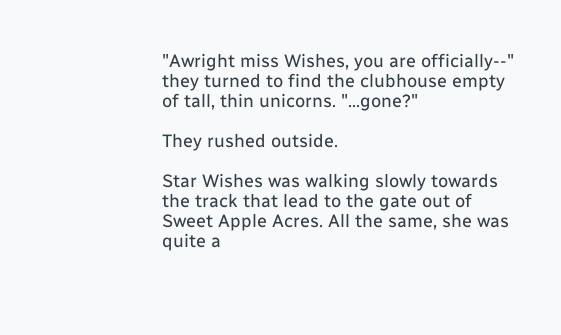"Awright miss Wishes, you are officially--" they turned to find the clubhouse empty of tall, thin unicorns. "...gone?"

They rushed outside.

Star Wishes was walking slowly towards the track that lead to the gate out of Sweet Apple Acres. All the same, she was quite a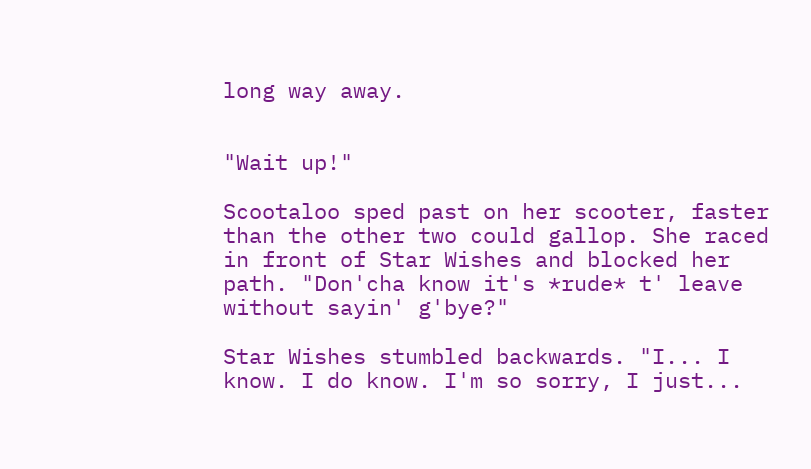long way away.


"Wait up!"

Scootaloo sped past on her scooter, faster than the other two could gallop. She raced in front of Star Wishes and blocked her path. "Don'cha know it's *rude* t' leave without sayin' g'bye?"

Star Wishes stumbled backwards. "I... I know. I do know. I'm so sorry, I just...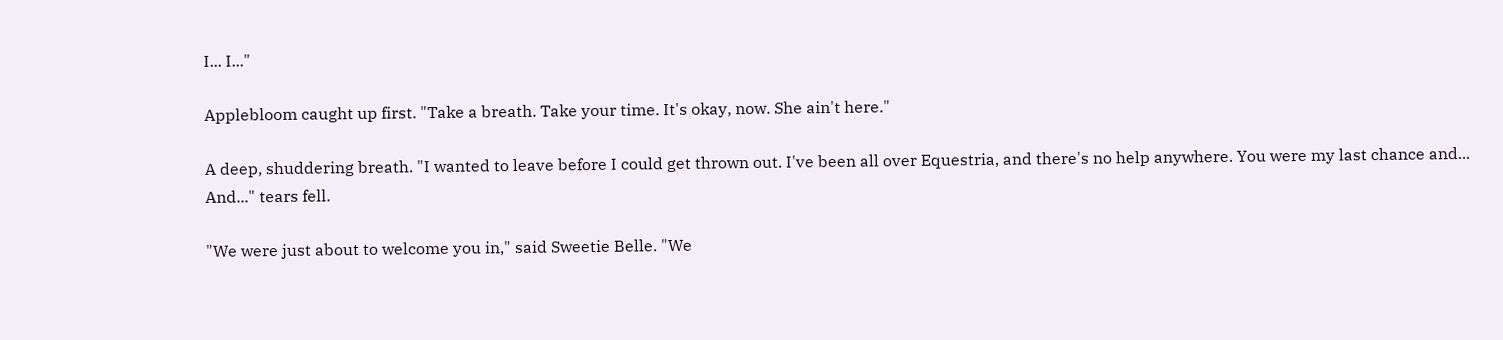I... I..."

Applebloom caught up first. "Take a breath. Take your time. It's okay, now. She ain't here."

A deep, shuddering breath. "I wanted to leave before I could get thrown out. I've been all over Equestria, and there's no help anywhere. You were my last chance and... And..." tears fell.

"We were just about to welcome you in," said Sweetie Belle. "We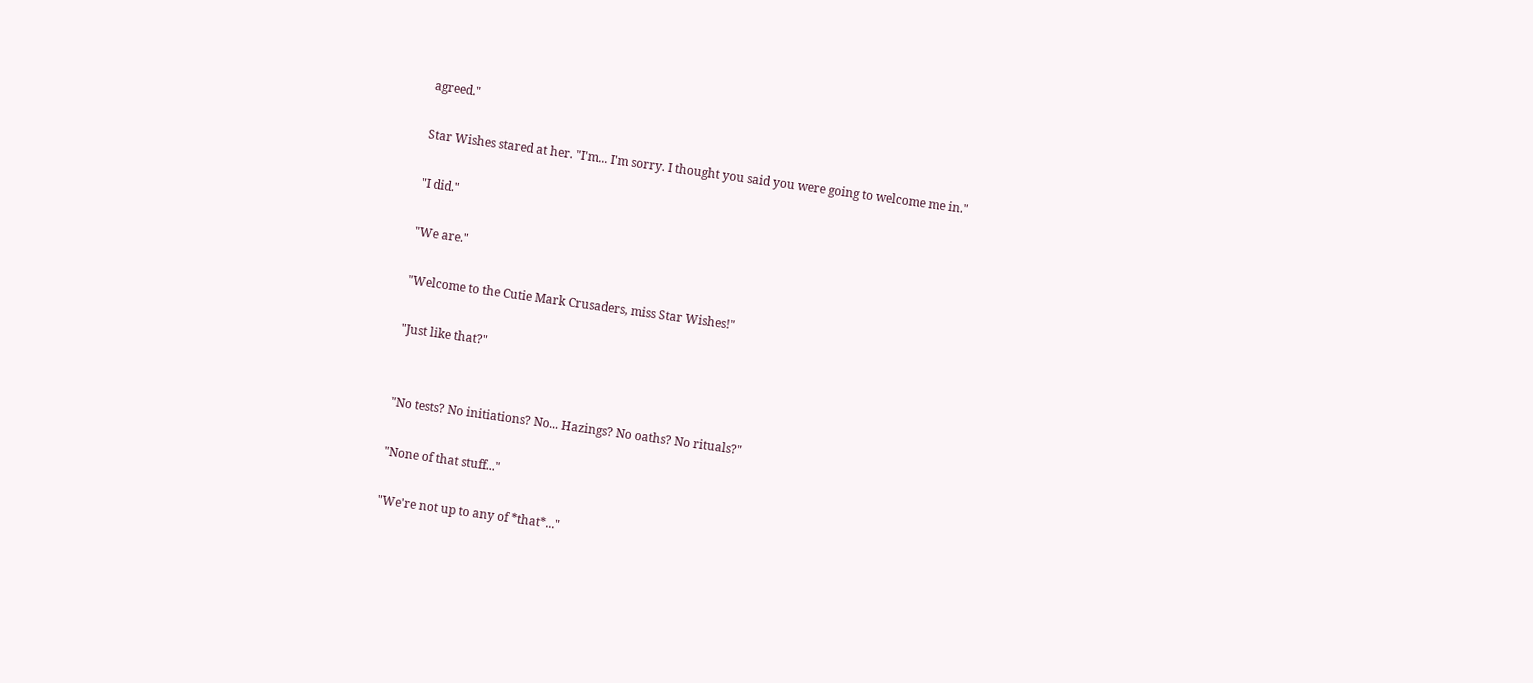agreed."

Star Wishes stared at her. "I'm... I'm sorry. I thought you said you were going to welcome me in."

"I did."

"We are."

"Welcome to the Cutie Mark Crusaders, miss Star Wishes!"

"Just like that?"


"No tests? No initiations? No... Hazings? No oaths? No rituals?"

"None of that stuff..."

"We're not up to any of *that*..."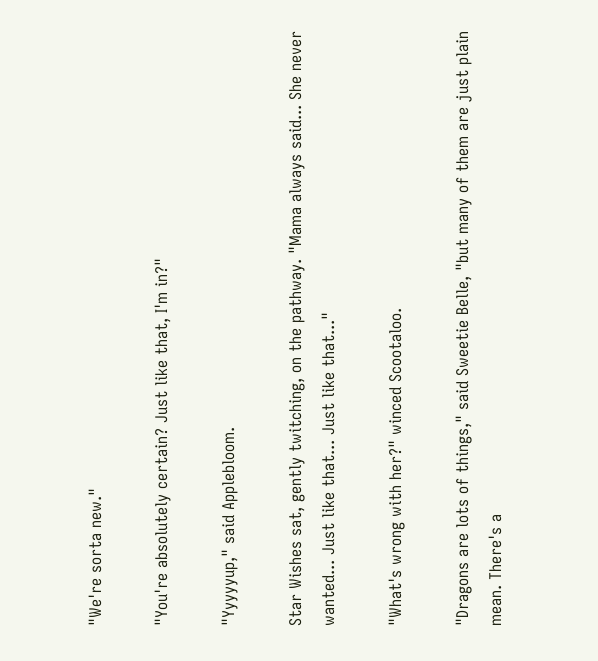"We're sorta new."

"You're absolutely certain? Just like that, I'm in?"

"Yyyyyup," said Applebloom.

Star Wishes sat, gently twitching, on the pathway. "Mama always said... She never wanted... Just like that... Just like that..."

"What's wrong with her?" winced Scootaloo.

"Dragons are lots of things," said Sweetie Belle, "but many of them are just plain mean. There's a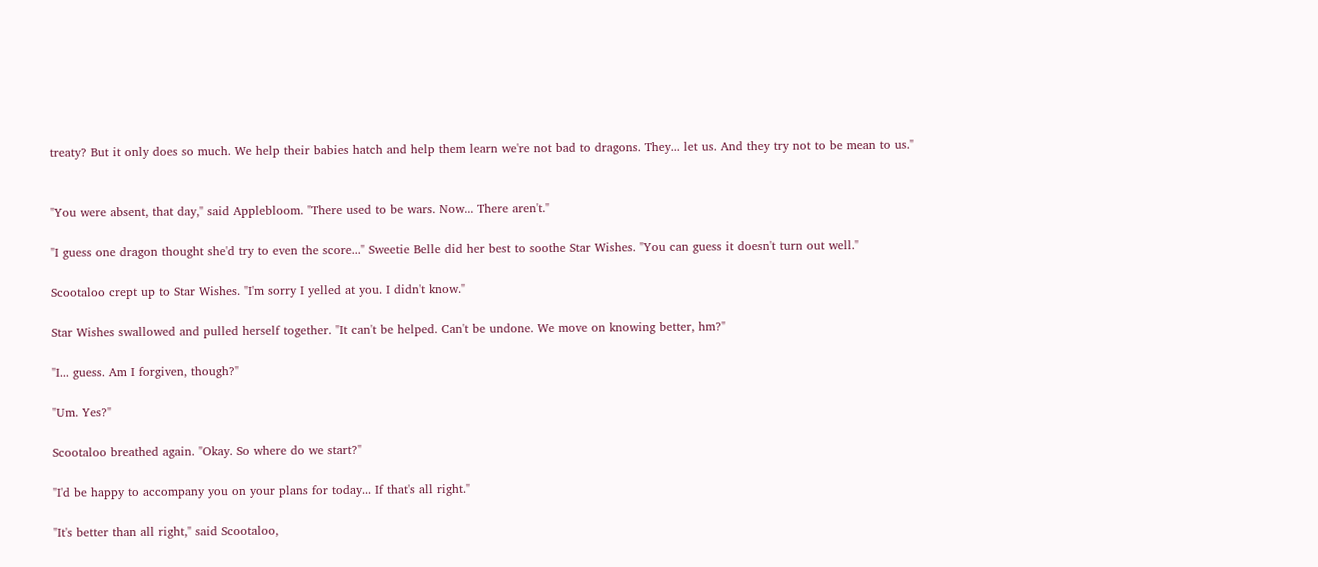treaty? But it only does so much. We help their babies hatch and help them learn we're not bad to dragons. They... let us. And they try not to be mean to us."


"You were absent, that day," said Applebloom. "There used to be wars. Now... There aren't."

"I guess one dragon thought she'd try to even the score..." Sweetie Belle did her best to soothe Star Wishes. "You can guess it doesn't turn out well."

Scootaloo crept up to Star Wishes. "I'm sorry I yelled at you. I didn't know."

Star Wishes swallowed and pulled herself together. "It can't be helped. Can't be undone. We move on knowing better, hm?"

"I... guess. Am I forgiven, though?"

"Um. Yes?"

Scootaloo breathed again. "Okay. So where do we start?"

"I'd be happy to accompany you on your plans for today... If that's all right."

"It's better than all right," said Scootaloo,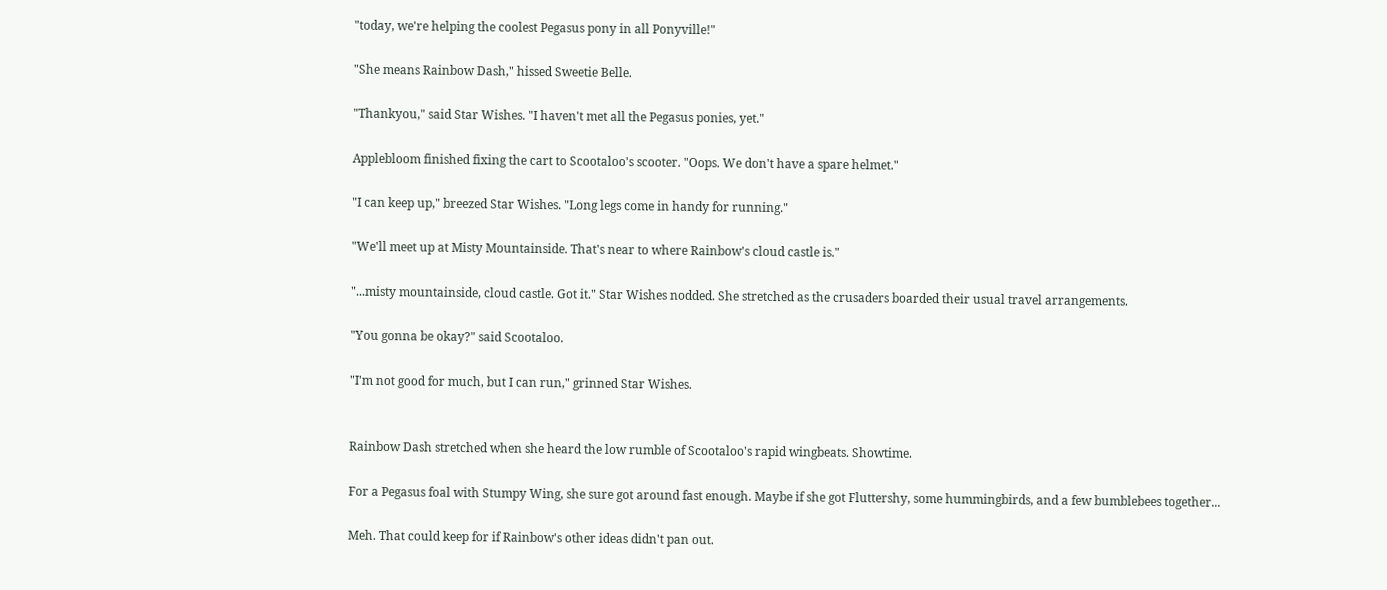"today, we're helping the coolest Pegasus pony in all Ponyville!"

"She means Rainbow Dash," hissed Sweetie Belle.

"Thankyou," said Star Wishes. "I haven't met all the Pegasus ponies, yet."

Applebloom finished fixing the cart to Scootaloo's scooter. "Oops. We don't have a spare helmet."

"I can keep up," breezed Star Wishes. "Long legs come in handy for running."

"We'll meet up at Misty Mountainside. That's near to where Rainbow's cloud castle is."

"...misty mountainside, cloud castle. Got it." Star Wishes nodded. She stretched as the crusaders boarded their usual travel arrangements.

"You gonna be okay?" said Scootaloo.

"I'm not good for much, but I can run," grinned Star Wishes.


Rainbow Dash stretched when she heard the low rumble of Scootaloo's rapid wingbeats. Showtime.

For a Pegasus foal with Stumpy Wing, she sure got around fast enough. Maybe if she got Fluttershy, some hummingbirds, and a few bumblebees together...

Meh. That could keep for if Rainbow's other ideas didn't pan out.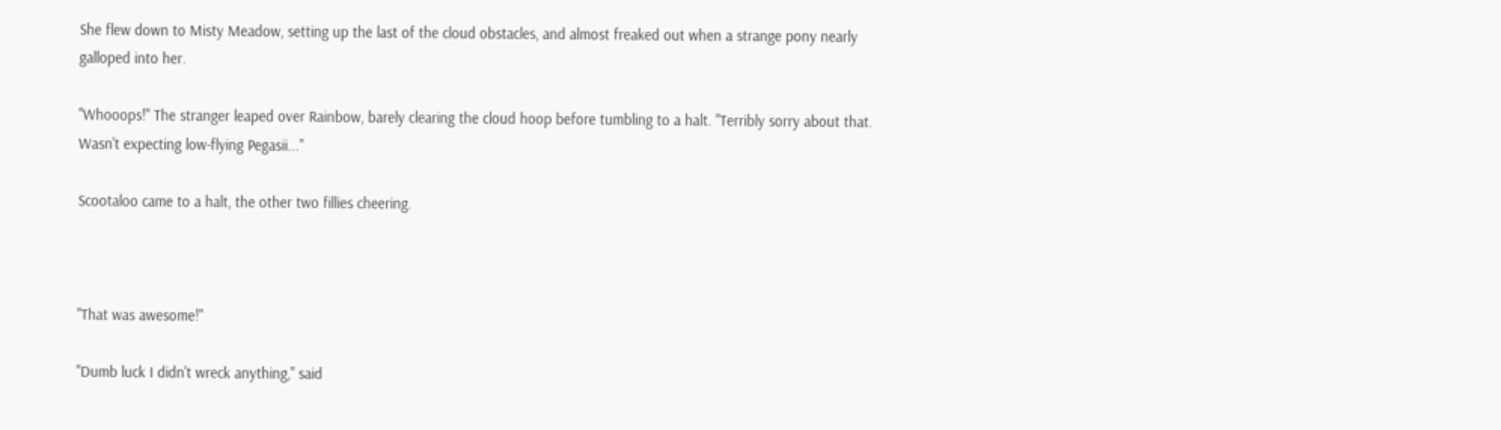She flew down to Misty Meadow, setting up the last of the cloud obstacles, and almost freaked out when a strange pony nearly galloped into her.

"Whooops!" The stranger leaped over Rainbow, barely clearing the cloud hoop before tumbling to a halt. "Terribly sorry about that. Wasn't expecting low-flying Pegasii..."

Scootaloo came to a halt, the other two fillies cheering.



"That was awesome!"

"Dumb luck I didn't wreck anything," said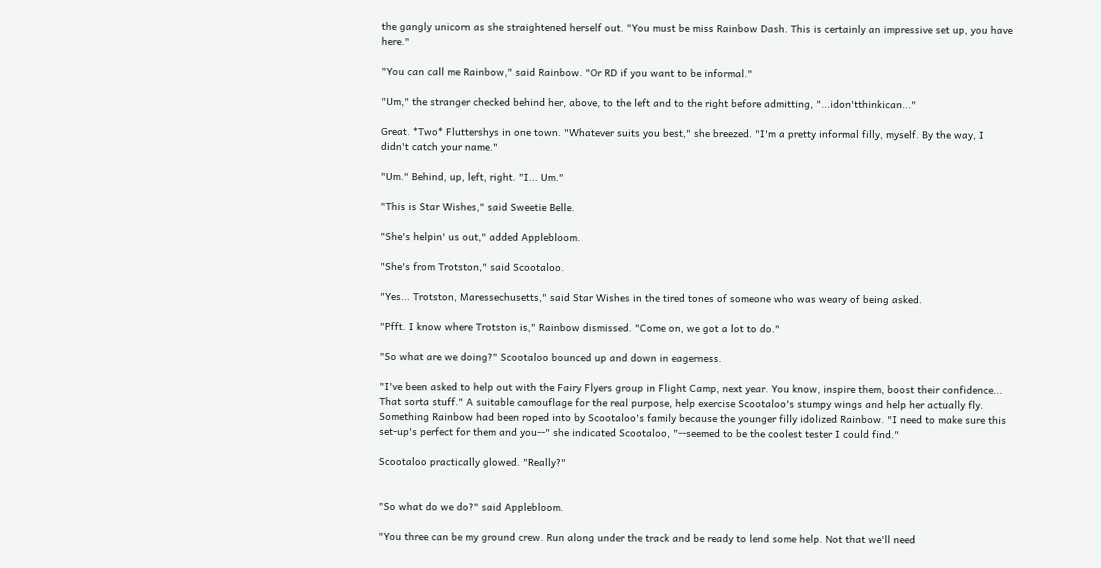the gangly unicorn as she straightened herself out. "You must be miss Rainbow Dash. This is certainly an impressive set up, you have here."

"You can call me Rainbow," said Rainbow. "Or RD if you want to be informal."

"Um," the stranger checked behind her, above, to the left and to the right before admitting, "...idon'tthinkican..."

Great. *Two* Fluttershys in one town. "Whatever suits you best," she breezed. "I'm a pretty informal filly, myself. By the way, I didn't catch your name."

"Um." Behind, up, left, right. "I... Um."

"This is Star Wishes," said Sweetie Belle.

"She's helpin' us out," added Applebloom.

"She's from Trotston," said Scootaloo.

"Yes... Trotston, Maressechusetts," said Star Wishes in the tired tones of someone who was weary of being asked.

"Pfft. I know where Trotston is," Rainbow dismissed. "Come on, we got a lot to do."

"So what are we doing?" Scootaloo bounced up and down in eagerness.

"I've been asked to help out with the Fairy Flyers group in Flight Camp, next year. You know, inspire them, boost their confidence... That sorta stuff." A suitable camouflage for the real purpose, help exercise Scootaloo's stumpy wings and help her actually fly. Something Rainbow had been roped into by Scootaloo's family because the younger filly idolized Rainbow. "I need to make sure this set-up's perfect for them and you--" she indicated Scootaloo, "--seemed to be the coolest tester I could find."

Scootaloo practically glowed. "Really?"


"So what do we do?" said Applebloom.

"You three can be my ground crew. Run along under the track and be ready to lend some help. Not that we'll need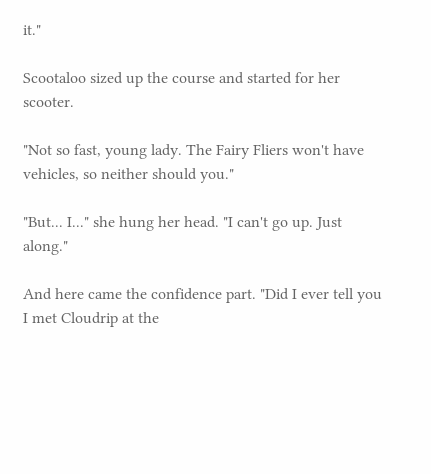it."

Scootaloo sized up the course and started for her scooter.

"Not so fast, young lady. The Fairy Fliers won't have vehicles, so neither should you."

"But... I..." she hung her head. "I can't go up. Just along."

And here came the confidence part. "Did I ever tell you I met Cloudrip at the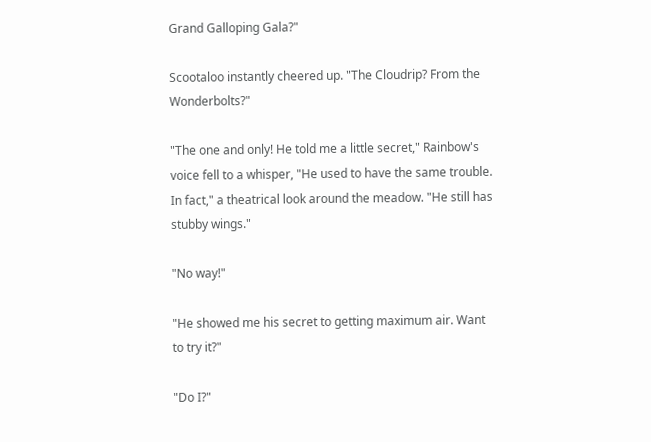Grand Galloping Gala?"

Scootaloo instantly cheered up. "The Cloudrip? From the Wonderbolts?"

"The one and only! He told me a little secret," Rainbow's voice fell to a whisper, "He used to have the same trouble. In fact," a theatrical look around the meadow. "He still has stubby wings."

"No way!"

"He showed me his secret to getting maximum air. Want to try it?"

"Do I?"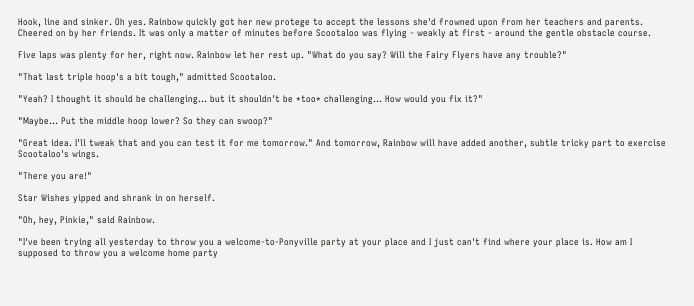Hook, line and sinker. Oh yes. Rainbow quickly got her new protege to accept the lessons she'd frowned upon from her teachers and parents. Cheered on by her friends. It was only a matter of minutes before Scootaloo was flying - weakly at first - around the gentle obstacle course.

Five laps was plenty for her, right now. Rainbow let her rest up. "What do you say? Will the Fairy Flyers have any trouble?"

"That last triple hoop's a bit tough," admitted Scootaloo.

"Yeah? I thought it should be challenging... but it shouldn't be *too* challenging... How would you fix it?"

"Maybe... Put the middle hoop lower? So they can swoop?"

"Great idea. I'll tweak that and you can test it for me tomorrow." And tomorrow, Rainbow will have added another, subtle tricky part to exercise Scootaloo's wings.

"There you are!"

Star Wishes yipped and shrank in on herself.

"Oh, hey, Pinkie," said Rainbow.

"I've been trying all yesterday to throw you a welcome-to-Ponyville party at your place and I just can't find where your place is. How am I supposed to throw you a welcome home party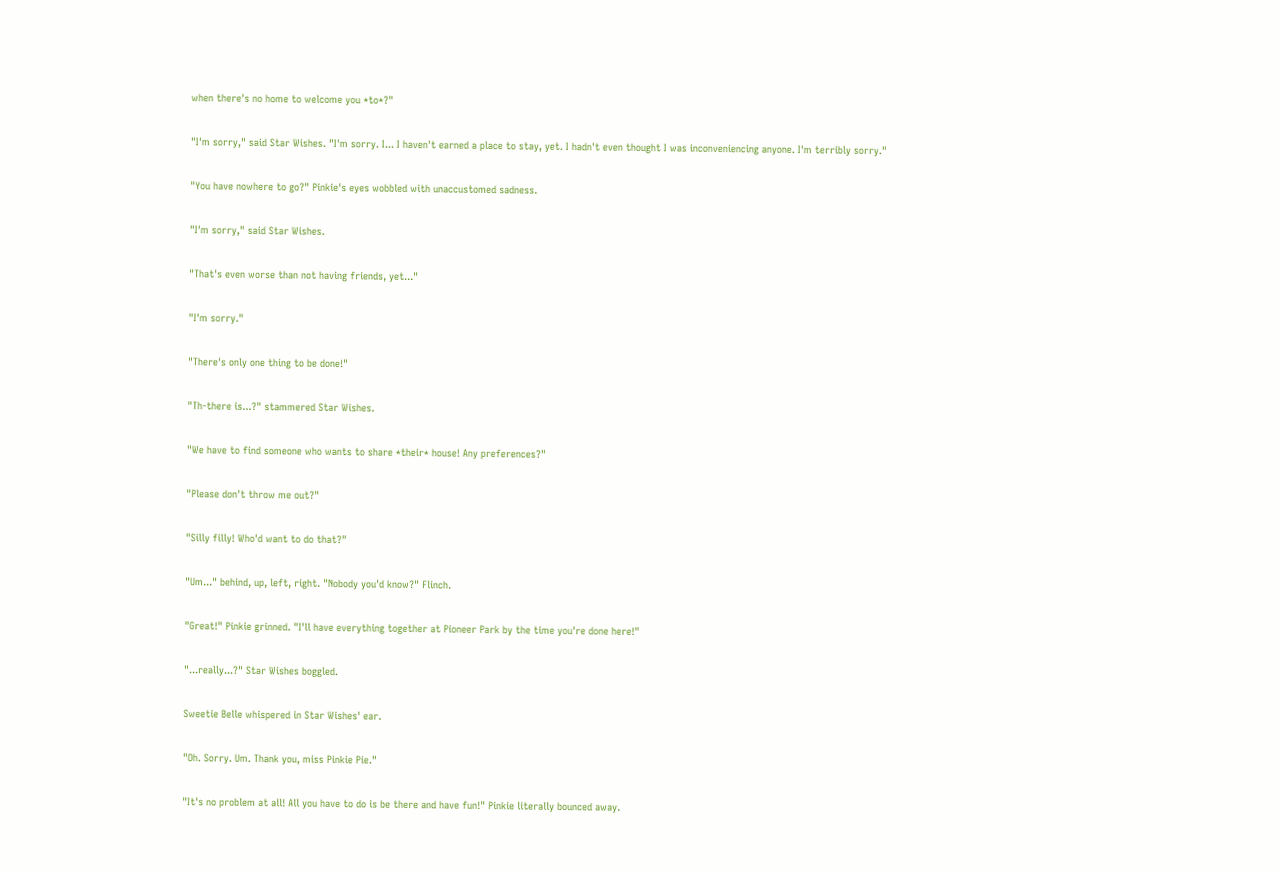when there's no home to welcome you *to*?"

"I'm sorry," said Star Wishes. "I'm sorry. I... I haven't earned a place to stay, yet. I hadn't even thought I was inconveniencing anyone. I'm terribly sorry."

"You have nowhere to go?" Pinkie's eyes wobbled with unaccustomed sadness.

"I'm sorry," said Star Wishes.

"That's even worse than not having friends, yet..."

"I'm sorry."

"There's only one thing to be done!"

"Th-there is...?" stammered Star Wishes.

"We have to find someone who wants to share *their* house! Any preferences?"

"Please don't throw me out?"

"Silly filly! Who'd want to do that?"

"Um..." behind, up, left, right. "Nobody you'd know?" Flinch.

"Great!" Pinkie grinned. "I'll have everything together at Pioneer Park by the time you're done here!"

"...really...?" Star Wishes boggled.

Sweetie Belle whispered in Star Wishes' ear.

"Oh. Sorry. Um. Thank you, miss Pinkie Pie."

"It's no problem at all! All you have to do is be there and have fun!" Pinkie literally bounced away.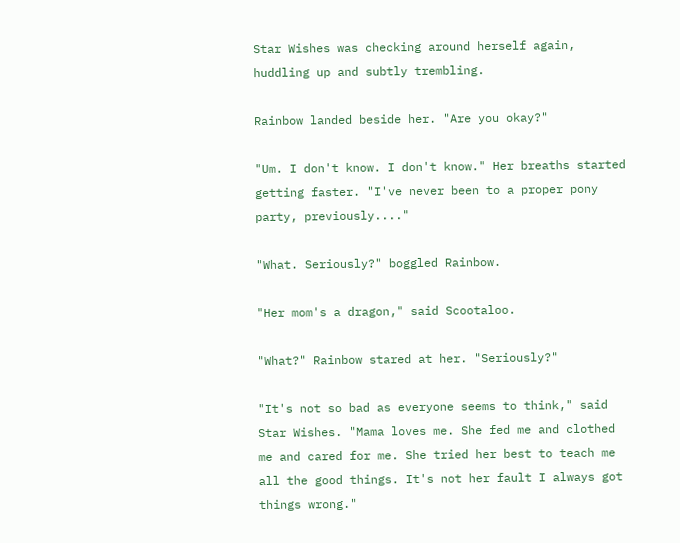Star Wishes was checking around herself again, huddling up and subtly trembling.

Rainbow landed beside her. "Are you okay?"

"Um. I don't know. I don't know." Her breaths started getting faster. "I've never been to a proper pony party, previously...."

"What. Seriously?" boggled Rainbow.

"Her mom's a dragon," said Scootaloo.

"What?" Rainbow stared at her. "Seriously?"

"It's not so bad as everyone seems to think," said Star Wishes. "Mama loves me. She fed me and clothed me and cared for me. She tried her best to teach me all the good things. It's not her fault I always got things wrong."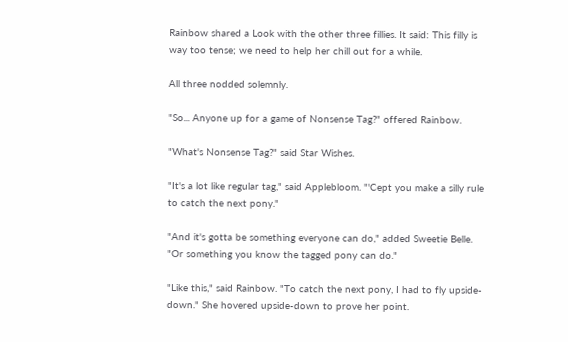Rainbow shared a Look with the other three fillies. It said: This filly is way too tense; we need to help her chill out for a while.

All three nodded solemnly.

"So... Anyone up for a game of Nonsense Tag?" offered Rainbow.

"What's Nonsense Tag?" said Star Wishes.

"It's a lot like regular tag," said Applebloom. "'Cept you make a silly rule to catch the next pony."

"And it's gotta be something everyone can do," added Sweetie Belle. "Or something you know the tagged pony can do."

"Like this," said Rainbow. "To catch the next pony, I had to fly upside-down." She hovered upside-down to prove her point.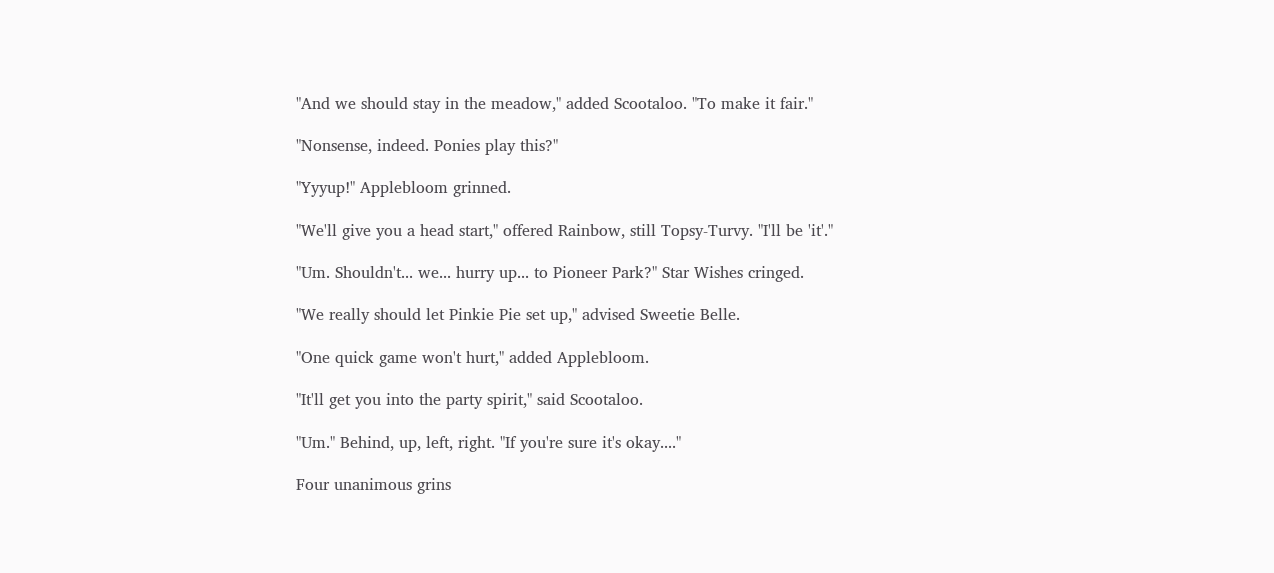"And we should stay in the meadow," added Scootaloo. "To make it fair."

"Nonsense, indeed. Ponies play this?"

"Yyyup!" Applebloom grinned.

"We'll give you a head start," offered Rainbow, still Topsy-Turvy. "I'll be 'it'."

"Um. Shouldn't... we... hurry up... to Pioneer Park?" Star Wishes cringed.

"We really should let Pinkie Pie set up," advised Sweetie Belle.

"One quick game won't hurt," added Applebloom.

"It'll get you into the party spirit," said Scootaloo.

"Um." Behind, up, left, right. "If you're sure it's okay...."

Four unanimous grins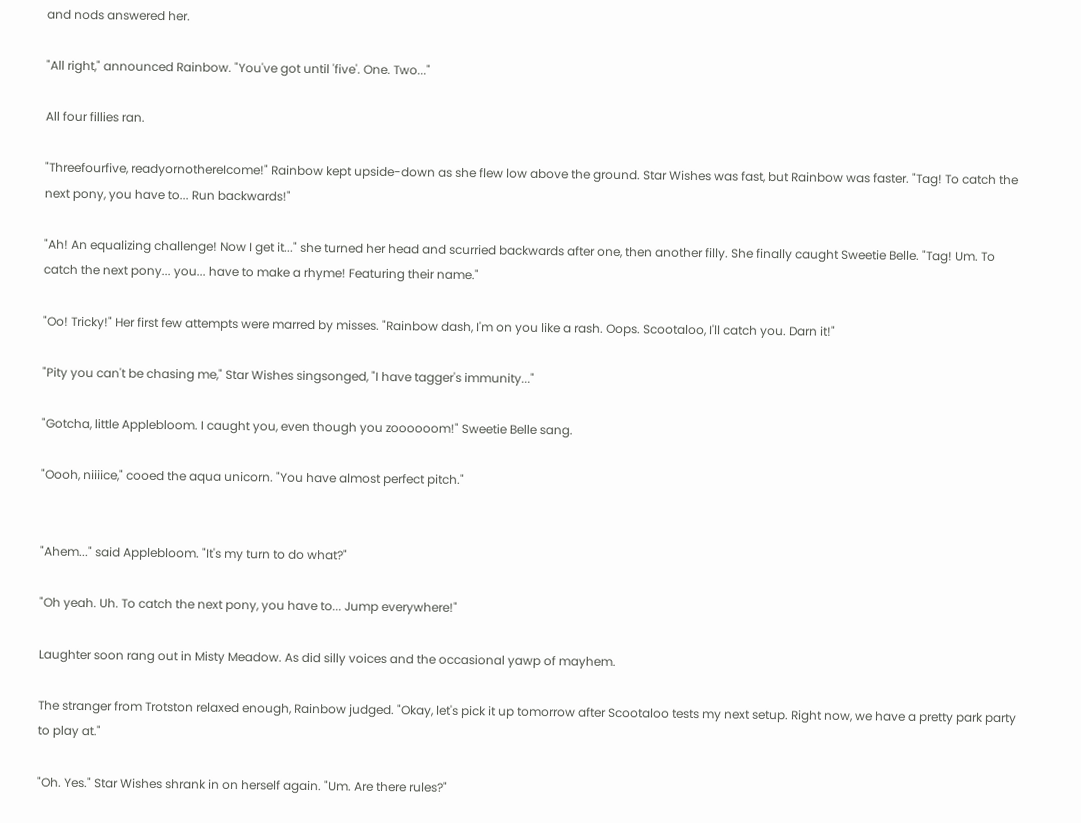and nods answered her.

"All right," announced Rainbow. "You've got until 'five'. One. Two..."

All four fillies ran.

"Threefourfive, readyornothereIcome!" Rainbow kept upside-down as she flew low above the ground. Star Wishes was fast, but Rainbow was faster. "Tag! To catch the next pony, you have to... Run backwards!"

"Ah! An equalizing challenge! Now I get it..." she turned her head and scurried backwards after one, then another filly. She finally caught Sweetie Belle. "Tag! Um. To catch the next pony... you... have to make a rhyme! Featuring their name."

"Oo! Tricky!" Her first few attempts were marred by misses. "Rainbow dash, I'm on you like a rash. Oops. Scootaloo, I'll catch you. Darn it!"

"Pity you can't be chasing me," Star Wishes singsonged, "I have tagger's immunity..."

"Gotcha, little Applebloom. I caught you, even though you zoooooom!" Sweetie Belle sang.

"Oooh, niiiice," cooed the aqua unicorn. "You have almost perfect pitch."


"Ahem..." said Applebloom. "It's my turn to do what?"

"Oh yeah. Uh. To catch the next pony, you have to... Jump everywhere!"

Laughter soon rang out in Misty Meadow. As did silly voices and the occasional yawp of mayhem.

The stranger from Trotston relaxed enough, Rainbow judged. "Okay, let's pick it up tomorrow after Scootaloo tests my next setup. Right now, we have a pretty park party to play at."

"Oh. Yes." Star Wishes shrank in on herself again. "Um. Are there rules?"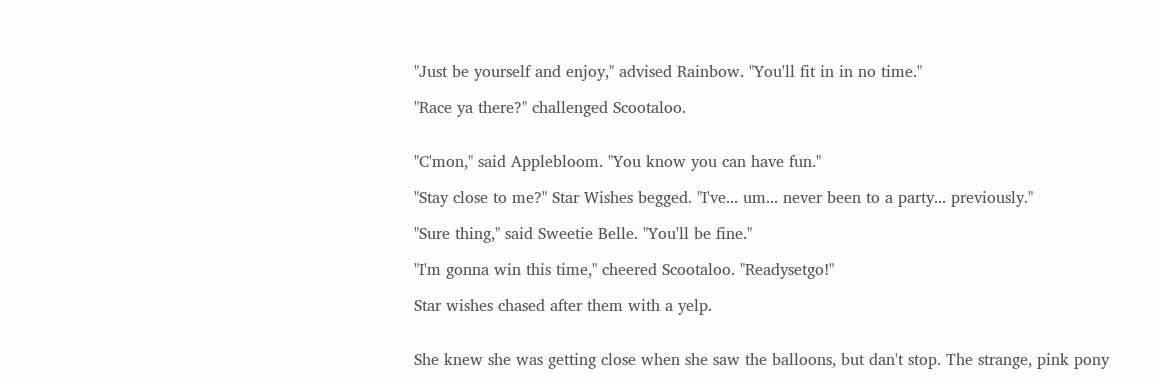"Just be yourself and enjoy," advised Rainbow. "You'll fit in in no time."

"Race ya there?" challenged Scootaloo.


"C'mon," said Applebloom. "You know you can have fun."

"Stay close to me?" Star Wishes begged. "I've... um... never been to a party... previously."

"Sure thing," said Sweetie Belle. "You'll be fine."

"I'm gonna win this time," cheered Scootaloo. "Readysetgo!"

Star wishes chased after them with a yelp.


She knew she was getting close when she saw the balloons, but dan't stop. The strange, pink pony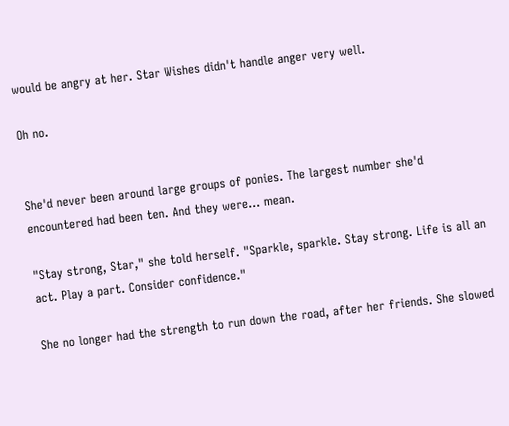would be angry at her. Star Wishes didn't handle anger very well.

Oh no.


She'd never been around large groups of ponies. The largest number she'd encountered had been ten. And they were... mean.

"Stay strong, Star," she told herself. "Sparkle, sparkle. Stay strong. Life is all an act. Play a part. Consider confidence."

She no longer had the strength to run down the road, after her friends. She slowed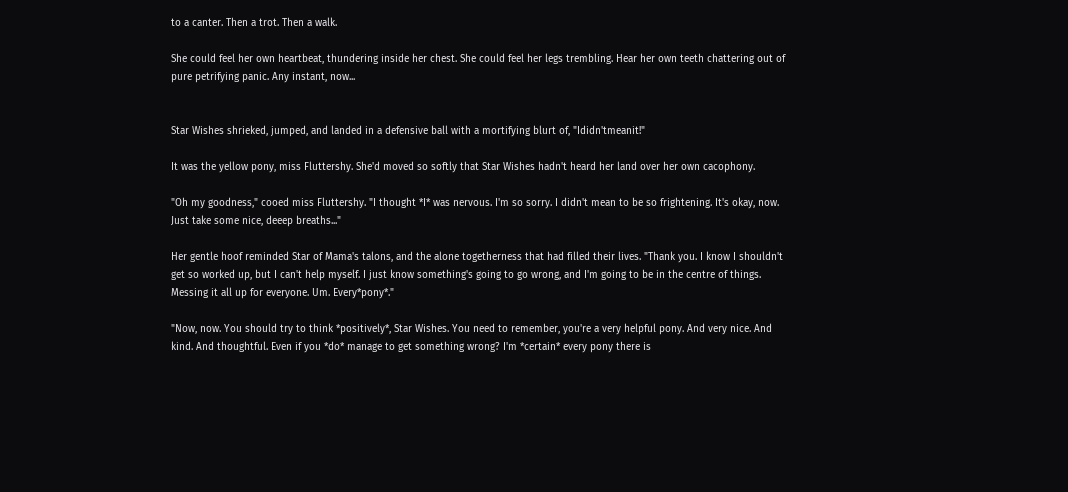to a canter. Then a trot. Then a walk.

She could feel her own heartbeat, thundering inside her chest. She could feel her legs trembling. Hear her own teeth chattering out of pure petrifying panic. Any instant, now...


Star Wishes shrieked, jumped, and landed in a defensive ball with a mortifying blurt of, "Ididn'tmeanit!"

It was the yellow pony, miss Fluttershy. She'd moved so softly that Star Wishes hadn't heard her land over her own cacophony.

"Oh my goodness," cooed miss Fluttershy. "I thought *I* was nervous. I'm so sorry. I didn't mean to be so frightening. It's okay, now. Just take some nice, deeep breaths..."

Her gentle hoof reminded Star of Mama's talons, and the alone togetherness that had filled their lives. "Thank you. I know I shouldn't get so worked up, but I can't help myself. I just know something's going to go wrong, and I'm going to be in the centre of things. Messing it all up for everyone. Um. Every*pony*."

"Now, now. You should try to think *positively*, Star Wishes. You need to remember, you're a very helpful pony. And very nice. And kind. And thoughtful. Even if you *do* manage to get something wrong? I'm *certain* every pony there is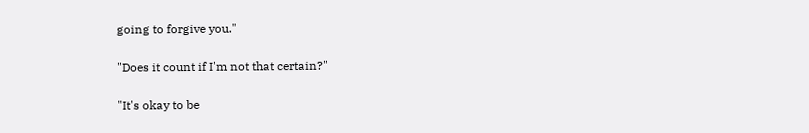going to forgive you."

"Does it count if I'm not that certain?"

"It's okay to be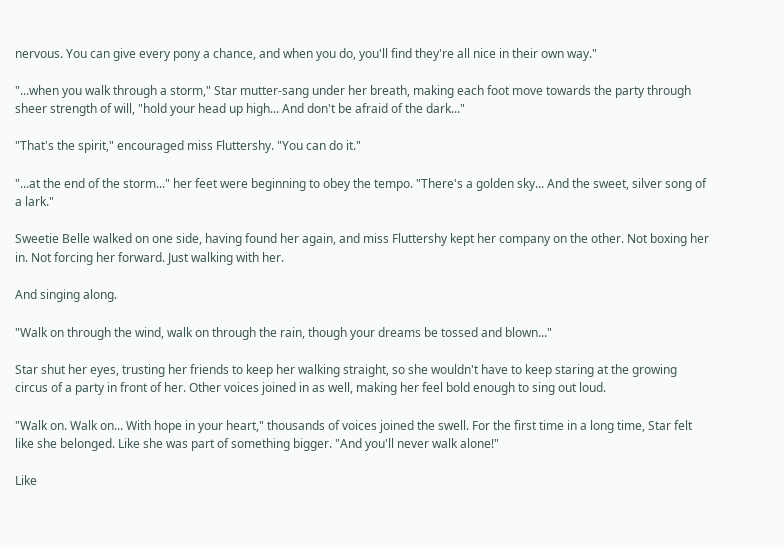nervous. You can give every pony a chance, and when you do, you'll find they're all nice in their own way."

"...when you walk through a storm," Star mutter-sang under her breath, making each foot move towards the party through sheer strength of will, "hold your head up high... And don't be afraid of the dark..."

"That's the spirit," encouraged miss Fluttershy. "You can do it."

"...at the end of the storm..." her feet were beginning to obey the tempo. "There's a golden sky... And the sweet, silver song of a lark."

Sweetie Belle walked on one side, having found her again, and miss Fluttershy kept her company on the other. Not boxing her in. Not forcing her forward. Just walking with her.

And singing along.

"Walk on through the wind, walk on through the rain, though your dreams be tossed and blown..."

Star shut her eyes, trusting her friends to keep her walking straight, so she wouldn't have to keep staring at the growing circus of a party in front of her. Other voices joined in as well, making her feel bold enough to sing out loud.

"Walk on. Walk on... With hope in your heart," thousands of voices joined the swell. For the first time in a long time, Star felt like she belonged. Like she was part of something bigger. "And you'll never walk alone!"

Like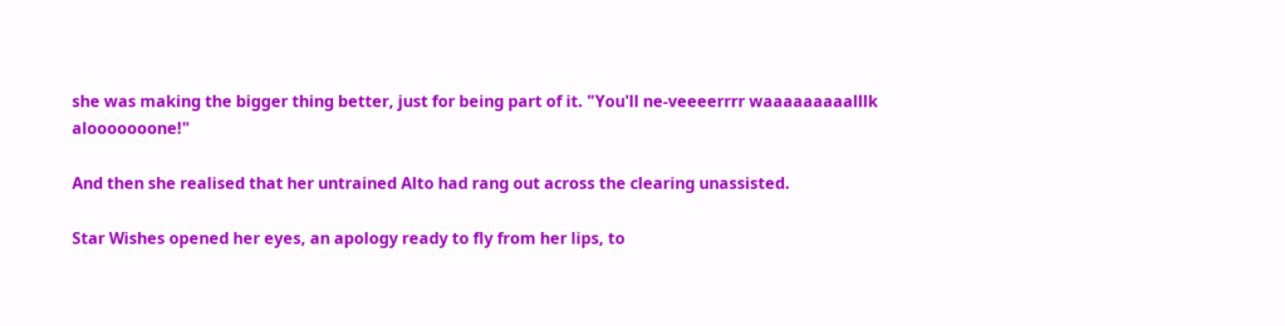she was making the bigger thing better, just for being part of it. "You'll ne-veeeerrrr waaaaaaaaalllk alooooooone!"

And then she realised that her untrained Alto had rang out across the clearing unassisted.

Star Wishes opened her eyes, an apology ready to fly from her lips, to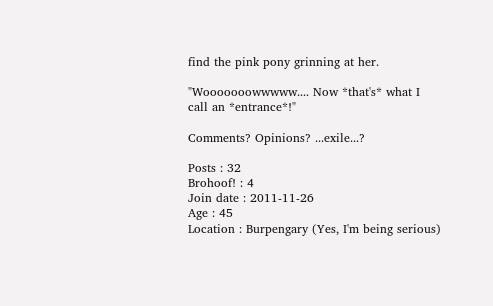find the pink pony grinning at her.

"Wooooooowwwww.... Now *that's* what I call an *entrance*!"

Comments? Opinions? ...exile...?

Posts : 32
Brohoof! : 4
Join date : 2011-11-26
Age : 45
Location : Burpengary (Yes, I'm being serious)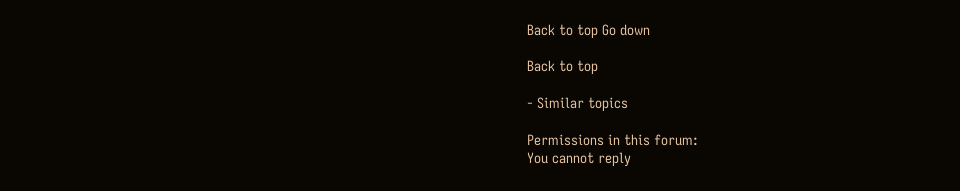Back to top Go down

Back to top

- Similar topics

Permissions in this forum:
You cannot reply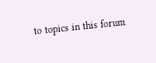to topics in this forum